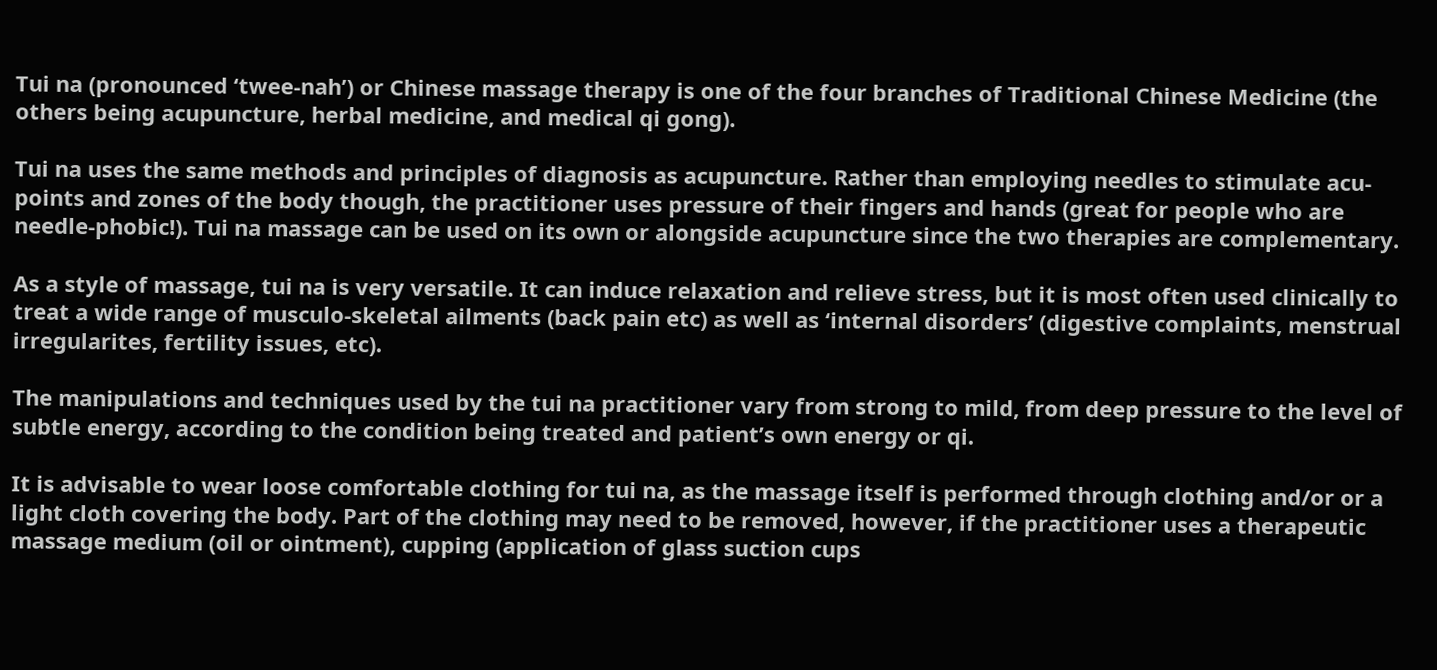Tui na (pronounced ‘twee-nah’) or Chinese massage therapy is one of the four branches of Traditional Chinese Medicine (the others being acupuncture, herbal medicine, and medical qi gong).

Tui na uses the same methods and principles of diagnosis as acupuncture. Rather than employing needles to stimulate acu-points and zones of the body though, the practitioner uses pressure of their fingers and hands (great for people who are needle-phobic!). Tui na massage can be used on its own or alongside acupuncture since the two therapies are complementary.

As a style of massage, tui na is very versatile. It can induce relaxation and relieve stress, but it is most often used clinically to treat a wide range of musculo-skeletal ailments (back pain etc) as well as ‘internal disorders’ (digestive complaints, menstrual irregularites, fertility issues, etc).

The manipulations and techniques used by the tui na practitioner vary from strong to mild, from deep pressure to the level of subtle energy, according to the condition being treated and patient’s own energy or qi.

It is advisable to wear loose comfortable clothing for tui na, as the massage itself is performed through clothing and/or or a light cloth covering the body. Part of the clothing may need to be removed, however, if the practitioner uses a therapeutic massage medium (oil or ointment), cupping (application of glass suction cups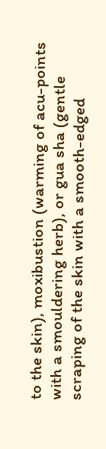to the skin), moxibustion (warming of acu-points with a smouldering herb), or gua sha (gentle scraping of the skin with a smooth-edged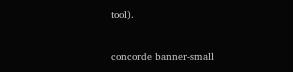tool).


concorde banner-small